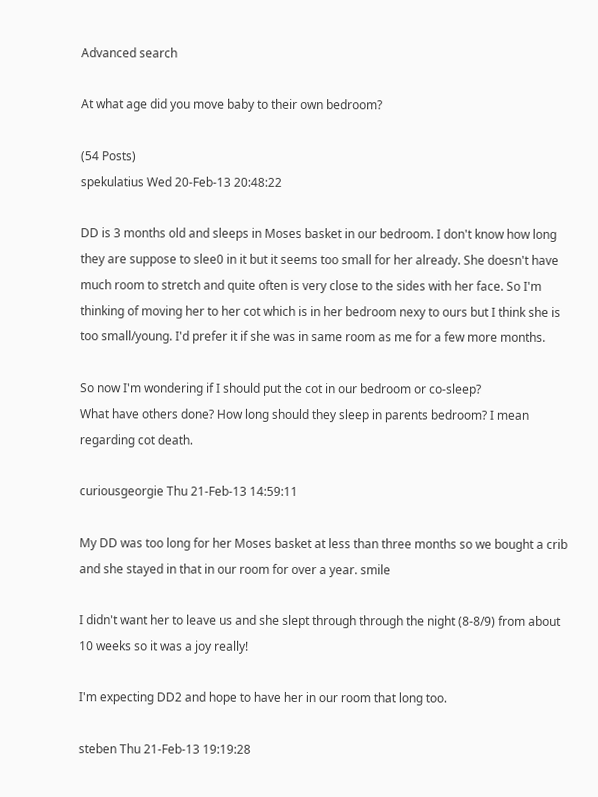Advanced search

At what age did you move baby to their own bedroom?

(54 Posts)
spekulatius Wed 20-Feb-13 20:48:22

DD is 3 months old and sleeps in Moses basket in our bedroom. I don't know how long they are suppose to slee0 in it but it seems too small for her already. She doesn't have much room to stretch and quite often is very close to the sides with her face. So I'm thinking of moving her to her cot which is in her bedroom nexy to ours but I think she is too small/young. I'd prefer it if she was in same room as me for a few more months.

So now I'm wondering if I should put the cot in our bedroom or co-sleep?
What have others done? How long should they sleep in parents bedroom? I mean regarding cot death.

curiousgeorgie Thu 21-Feb-13 14:59:11

My DD was too long for her Moses basket at less than three months so we bought a crib and she stayed in that in our room for over a year. smile

I didn't want her to leave us and she slept through through the night (8-8/9) from about 10 weeks so it was a joy really!

I'm expecting DD2 and hope to have her in our room that long too.

steben Thu 21-Feb-13 19:19:28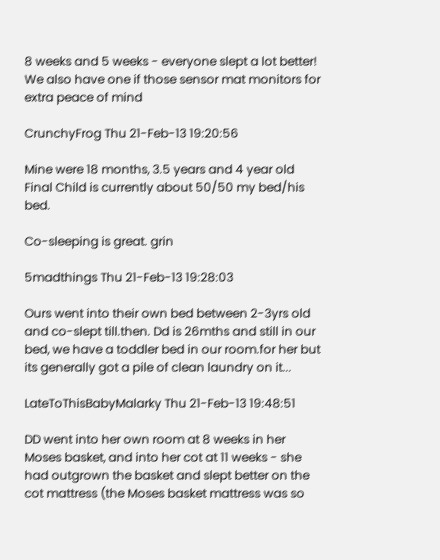8 weeks and 5 weeks - everyone slept a lot better! We also have one if those sensor mat monitors for extra peace of mind

CrunchyFrog Thu 21-Feb-13 19:20:56

Mine were 18 months, 3.5 years and 4 year old Final Child is currently about 50/50 my bed/his bed.

Co-sleeping is great. grin

5madthings Thu 21-Feb-13 19:28:03

Ours went into their own bed between 2-3yrs old and co-slept till.then. Dd is 26mths and still in our bed, we have a toddler bed in our room.for her but its generally got a pile of clean laundry on it...

LateToThisBabyMalarky Thu 21-Feb-13 19:48:51

DD went into her own room at 8 weeks in her Moses basket, and into her cot at 11 weeks - she had outgrown the basket and slept better on the cot mattress (the Moses basket mattress was so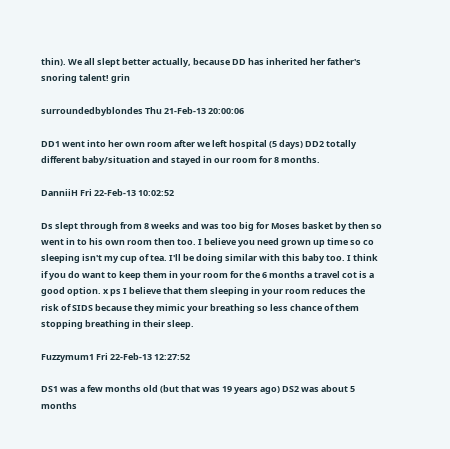thin). We all slept better actually, because DD has inherited her father's snoring talent! grin

surroundedbyblondes Thu 21-Feb-13 20:00:06

DD1 went into her own room after we left hospital (5 days) DD2 totally different baby/situation and stayed in our room for 8 months.

DanniiH Fri 22-Feb-13 10:02:52

Ds slept through from 8 weeks and was too big for Moses basket by then so went in to his own room then too. I believe you need grown up time so co sleeping isn't my cup of tea. I'll be doing similar with this baby too. I think if you do want to keep them in your room for the 6 months a travel cot is a good option. x ps I believe that them sleeping in your room reduces the risk of SIDS because they mimic your breathing so less chance of them stopping breathing in their sleep.

Fuzzymum1 Fri 22-Feb-13 12:27:52

DS1 was a few months old (but that was 19 years ago) DS2 was about 5 months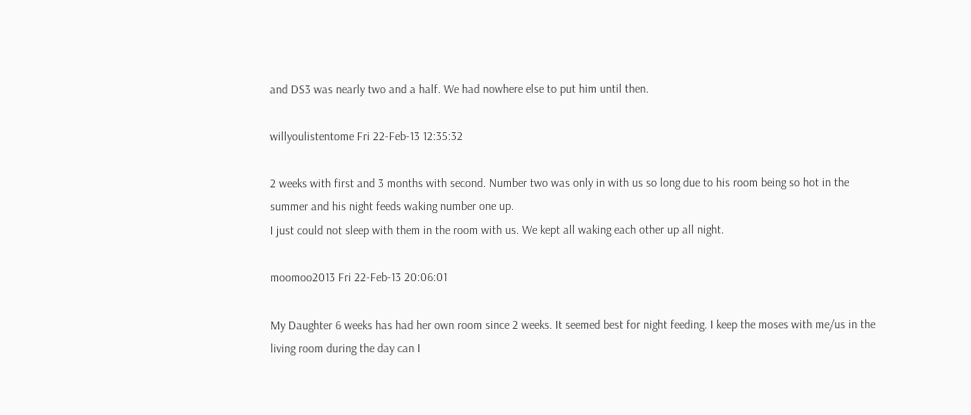and DS3 was nearly two and a half. We had nowhere else to put him until then.

willyoulistentome Fri 22-Feb-13 12:35:32

2 weeks with first and 3 months with second. Number two was only in with us so long due to his room being so hot in the summer and his night feeds waking number one up.
I just could not sleep with them in the room with us. We kept all waking each other up all night.

moomoo2013 Fri 22-Feb-13 20:06:01

My Daughter 6 weeks has had her own room since 2 weeks. It seemed best for night feeding. I keep the moses with me/us in the living room during the day can I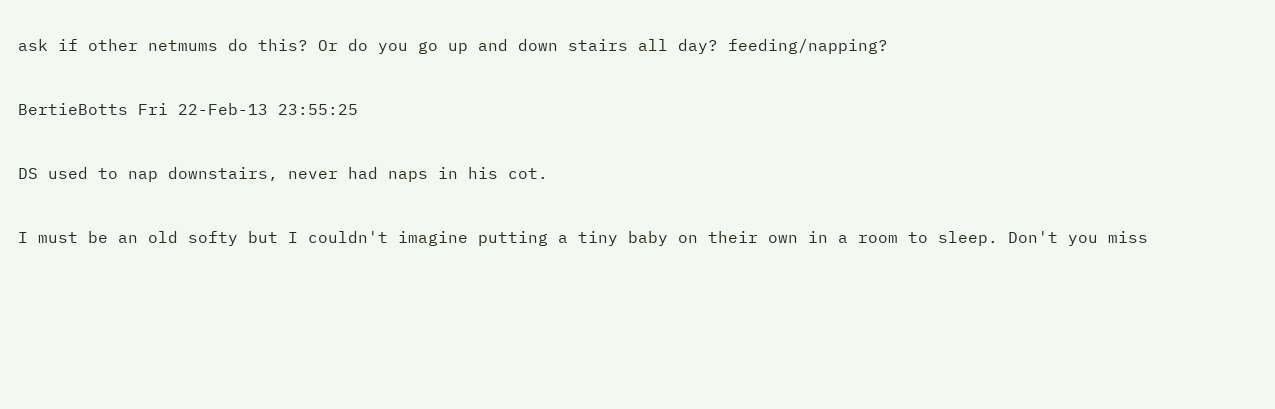ask if other netmums do this? Or do you go up and down stairs all day? feeding/napping?

BertieBotts Fri 22-Feb-13 23:55:25

DS used to nap downstairs, never had naps in his cot.

I must be an old softy but I couldn't imagine putting a tiny baby on their own in a room to sleep. Don't you miss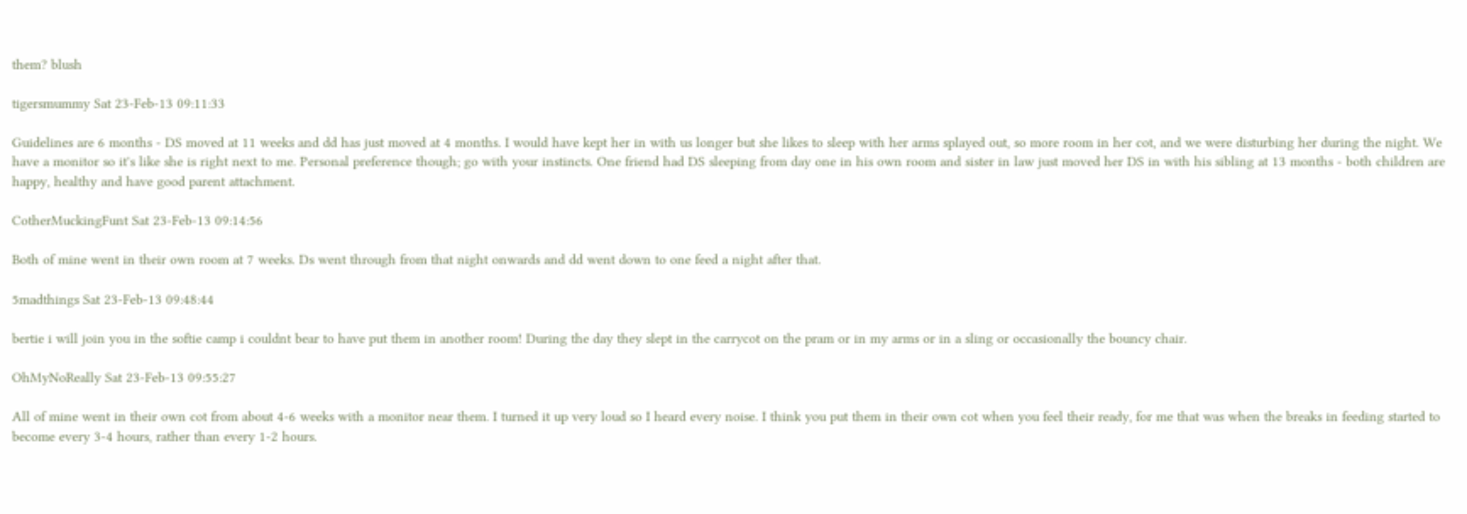them? blush

tigersmummy Sat 23-Feb-13 09:11:33

Guidelines are 6 months - DS moved at 11 weeks and dd has just moved at 4 months. I would have kept her in with us longer but she likes to sleep with her arms splayed out, so more room in her cot, and we were disturbing her during the night. We have a monitor so it's like she is right next to me. Personal preference though; go with your instincts. One friend had DS sleeping from day one in his own room and sister in law just moved her DS in with his sibling at 13 months - both children are happy, healthy and have good parent attachment.

CotherMuckingFunt Sat 23-Feb-13 09:14:56

Both of mine went in their own room at 7 weeks. Ds went through from that night onwards and dd went down to one feed a night after that.

5madthings Sat 23-Feb-13 09:48:44

bertie i will join you in the softie camp i couldnt bear to have put them in another room! During the day they slept in the carrycot on the pram or in my arms or in a sling or occasionally the bouncy chair.

OhMyNoReally Sat 23-Feb-13 09:55:27

All of mine went in their own cot from about 4-6 weeks with a monitor near them. I turned it up very loud so I heard every noise. I think you put them in their own cot when you feel their ready, for me that was when the breaks in feeding started to become every 3-4 hours, rather than every 1-2 hours.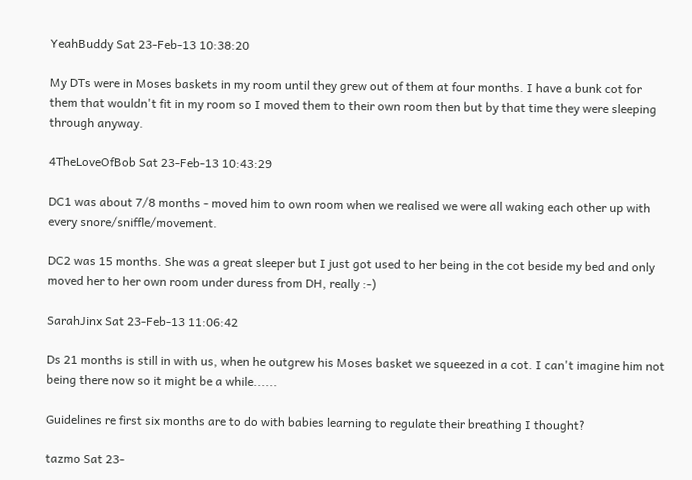YeahBuddy Sat 23-Feb-13 10:38:20

My DTs were in Moses baskets in my room until they grew out of them at four months. I have a bunk cot for them that wouldn't fit in my room so I moved them to their own room then but by that time they were sleeping through anyway.

4TheLoveOfBob Sat 23-Feb-13 10:43:29

DC1 was about 7/8 months - moved him to own room when we realised we were all waking each other up with every snore/sniffle/movement.

DC2 was 15 months. She was a great sleeper but I just got used to her being in the cot beside my bed and only moved her to her own room under duress from DH, really :-)

SarahJinx Sat 23-Feb-13 11:06:42

Ds 21 months is still in with us, when he outgrew his Moses basket we squeezed in a cot. I can't imagine him not being there now so it might be a while......

Guidelines re first six months are to do with babies learning to regulate their breathing I thought?

tazmo Sat 23-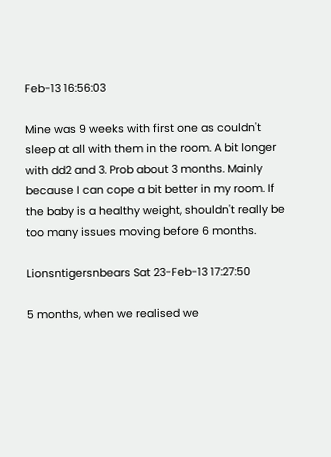Feb-13 16:56:03

Mine was 9 weeks with first one as couldn't sleep at all with them in the room. A bit longer with dd2 and 3. Prob about 3 months. Mainly because I can cope a bit better in my room. If the baby is a healthy weight, shouldn't really be too many issues moving before 6 months.

Lionsntigersnbears Sat 23-Feb-13 17:27:50

5 months, when we realised we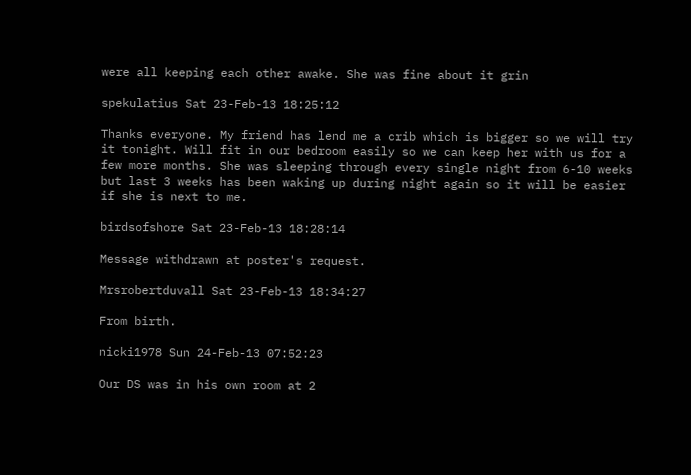were all keeping each other awake. She was fine about it grin

spekulatius Sat 23-Feb-13 18:25:12

Thanks everyone. My friend has lend me a crib which is bigger so we will try it tonight. Will fit in our bedroom easily so we can keep her with us for a few more months. She was sleeping through every single night from 6-10 weeks but last 3 weeks has been waking up during night again so it will be easier if she is next to me.

birdsofshore Sat 23-Feb-13 18:28:14

Message withdrawn at poster's request.

Mrsrobertduvall Sat 23-Feb-13 18:34:27

From birth.

nicki1978 Sun 24-Feb-13 07:52:23

Our DS was in his own room at 2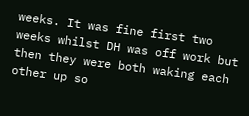weeks. It was fine first two weeks whilst DH was off work but then they were both waking each other up so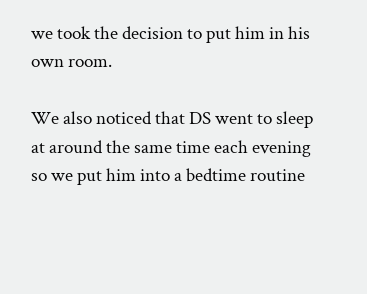we took the decision to put him in his own room.

We also noticed that DS went to sleep at around the same time each evening so we put him into a bedtime routine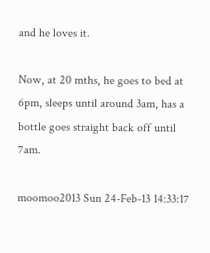and he loves it.

Now, at 20 mths, he goes to bed at 6pm, sleeps until around 3am, has a bottle goes straight back off until 7am.

moomoo2013 Sun 24-Feb-13 14:33:17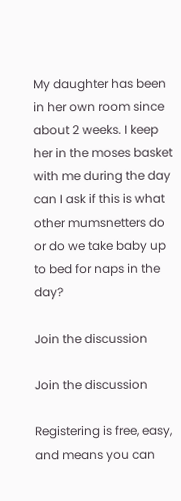My daughter has been in her own room since about 2 weeks. I keep her in the moses basket with me during the day can I ask if this is what other mumsnetters do or do we take baby up to bed for naps in the day?

Join the discussion

Join the discussion

Registering is free, easy, and means you can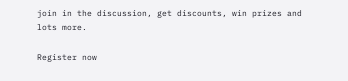join in the discussion, get discounts, win prizes and lots more.

Register now